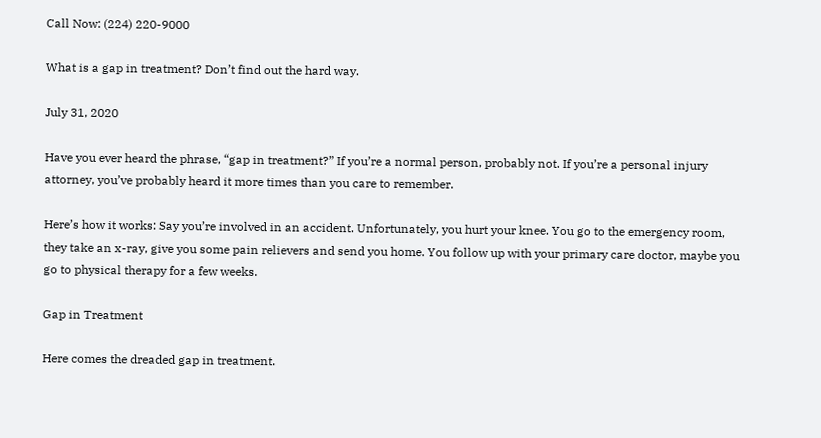Call Now: (224) 220-9000

What is a gap in treatment? Don’t find out the hard way.

July 31, 2020

Have you ever heard the phrase, “gap in treatment?” If you’re a normal person, probably not. If you’re a personal injury attorney, you’ve probably heard it more times than you care to remember.

Here’s how it works: Say you’re involved in an accident. Unfortunately, you hurt your knee. You go to the emergency room, they take an x-ray, give you some pain relievers and send you home. You follow up with your primary care doctor, maybe you go to physical therapy for a few weeks.

Gap in Treatment

Here comes the dreaded gap in treatment.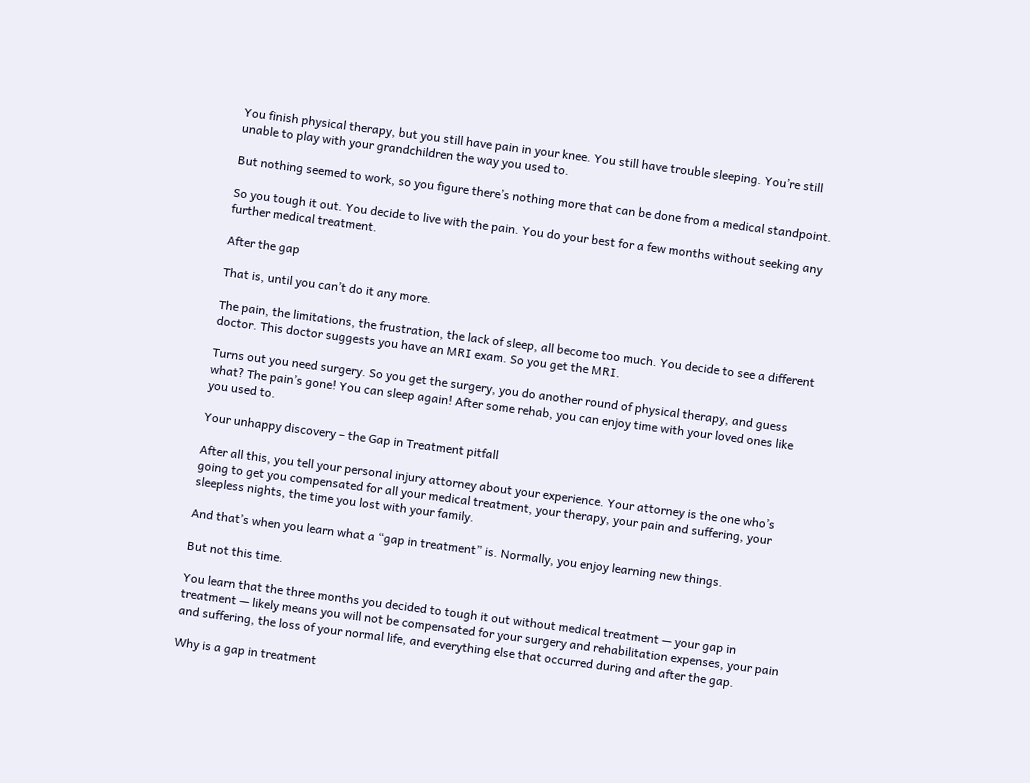You finish physical therapy, but you still have pain in your knee. You still have trouble sleeping. You’re still unable to play with your grandchildren the way you used to.

But nothing seemed to work, so you figure there’s nothing more that can be done from a medical standpoint.

So you tough it out. You decide to live with the pain. You do your best for a few months without seeking any further medical treatment.

After the gap

That is, until you can’t do it any more.

The pain, the limitations, the frustration, the lack of sleep, all become too much. You decide to see a different doctor. This doctor suggests you have an MRI exam. So you get the MRI.

Turns out you need surgery. So you get the surgery, you do another round of physical therapy, and guess what? The pain’s gone! You can sleep again! After some rehab, you can enjoy time with your loved ones like you used to.

Your unhappy discovery – the Gap in Treatment pitfall

After all this, you tell your personal injury attorney about your experience. Your attorney is the one who’s going to get you compensated for all your medical treatment, your therapy, your pain and suffering, your sleepless nights, the time you lost with your family.

And that’s when you learn what a “gap in treatment” is. Normally, you enjoy learning new things.

But not this time.

You learn that the three months you decided to tough it out without medical treatment — your gap in treatment — likely means you will not be compensated for your surgery and rehabilitation expenses, your pain and suffering, the loss of your normal life, and everything else that occurred during and after the gap.

Why is a gap in treatment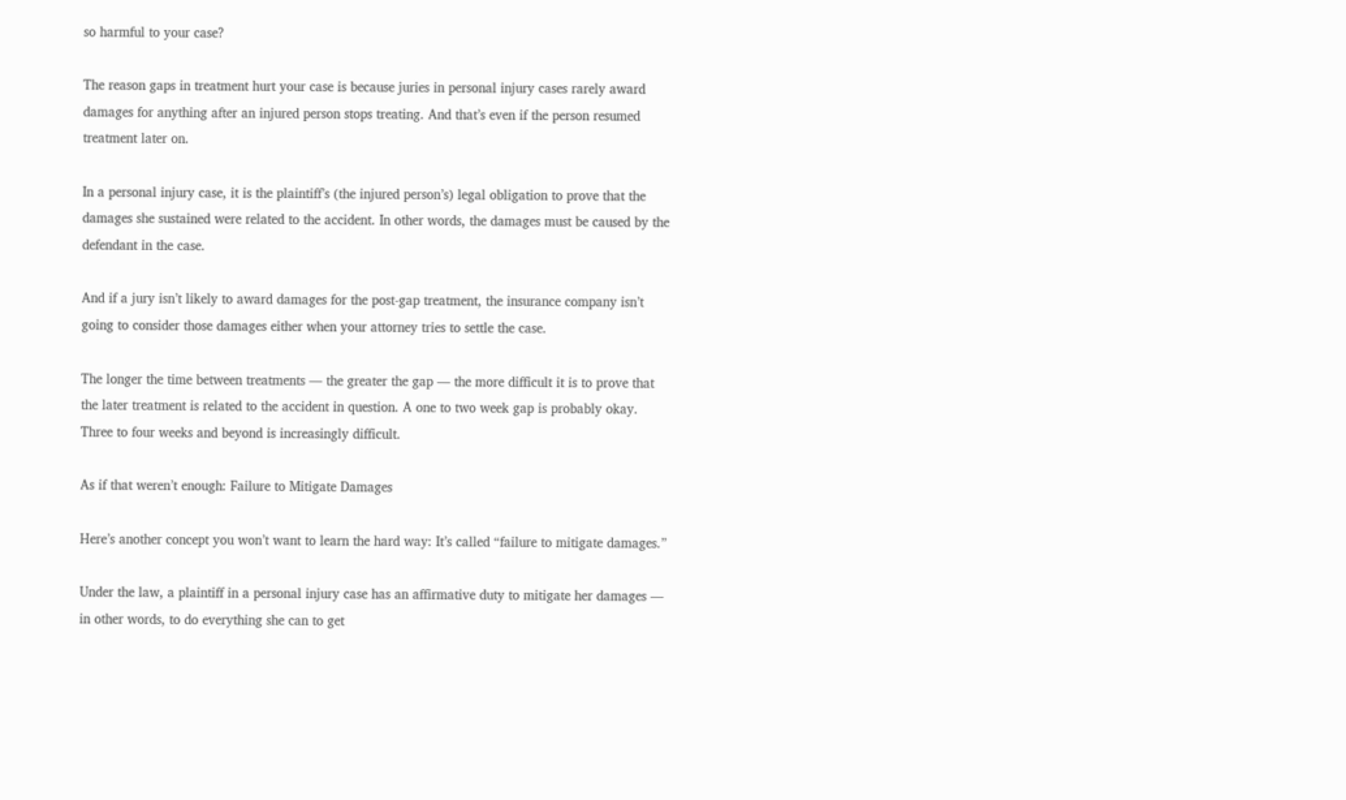so harmful to your case?

The reason gaps in treatment hurt your case is because juries in personal injury cases rarely award damages for anything after an injured person stops treating. And that’s even if the person resumed treatment later on.

In a personal injury case, it is the plaintiff’s (the injured person’s) legal obligation to prove that the damages she sustained were related to the accident. In other words, the damages must be caused by the defendant in the case.

And if a jury isn’t likely to award damages for the post-gap treatment, the insurance company isn’t going to consider those damages either when your attorney tries to settle the case.

The longer the time between treatments — the greater the gap — the more difficult it is to prove that the later treatment is related to the accident in question. A one to two week gap is probably okay. Three to four weeks and beyond is increasingly difficult.

As if that weren’t enough: Failure to Mitigate Damages

Here’s another concept you won’t want to learn the hard way: It’s called “failure to mitigate damages.”

Under the law, a plaintiff in a personal injury case has an affirmative duty to mitigate her damages — in other words, to do everything she can to get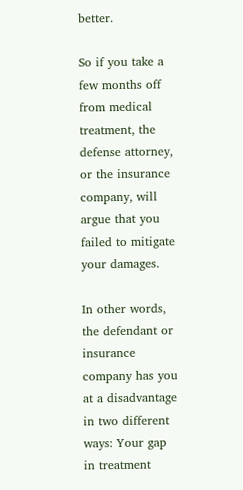better.

So if you take a few months off from medical treatment, the defense attorney, or the insurance company, will argue that you failed to mitigate your damages.

In other words, the defendant or insurance company has you at a disadvantage in two different ways: Your gap in treatment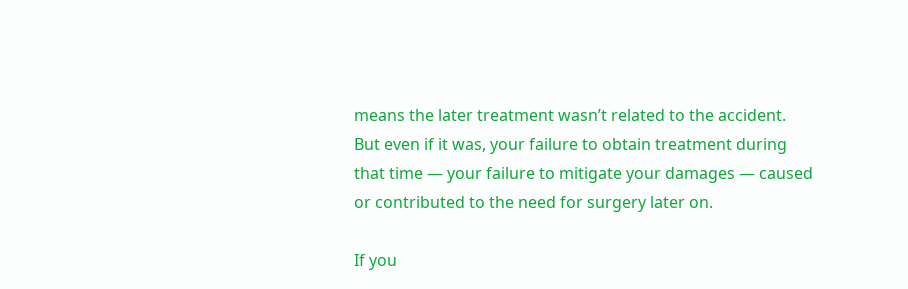means the later treatment wasn’t related to the accident. But even if it was, your failure to obtain treatment during that time — your failure to mitigate your damages — caused or contributed to the need for surgery later on.

If you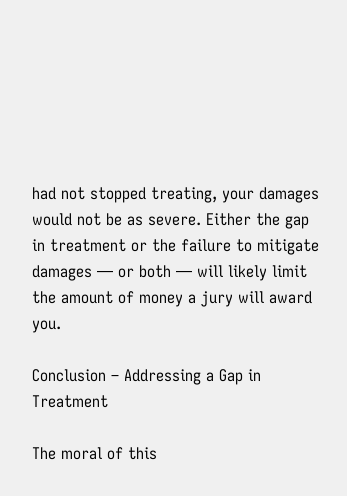had not stopped treating, your damages would not be as severe. Either the gap in treatment or the failure to mitigate damages — or both — will likely limit the amount of money a jury will award you.

Conclusion – Addressing a Gap in Treatment

The moral of this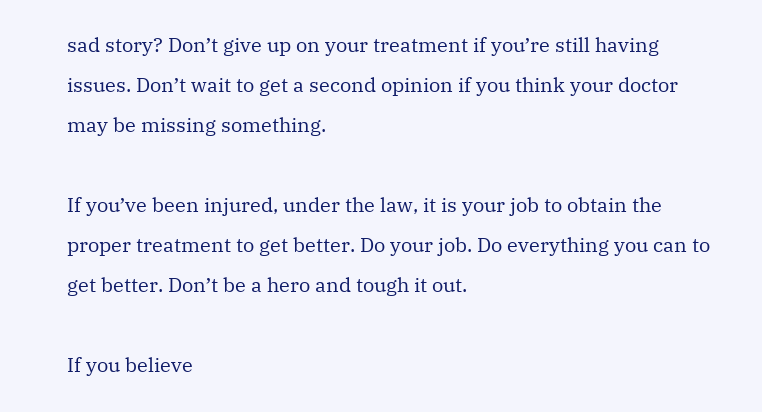sad story? Don’t give up on your treatment if you’re still having issues. Don’t wait to get a second opinion if you think your doctor may be missing something.

If you’ve been injured, under the law, it is your job to obtain the proper treatment to get better. Do your job. Do everything you can to get better. Don’t be a hero and tough it out.

If you believe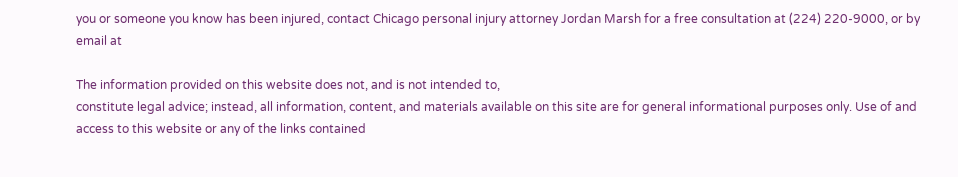you or someone you know has been injured, contact Chicago personal injury attorney Jordan Marsh for a free consultation at (224) 220-9000, or by email at

The information provided on this website does not, and is not intended to,
constitute legal advice; instead, all information, content, and materials available on this site are for general informational purposes only. Use of and access to this website or any of the links contained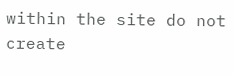within the site do not create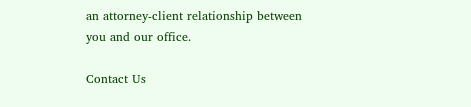an attorney-client relationship between you and our office.

Contact Us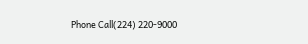Phone Call(224) 220-9000